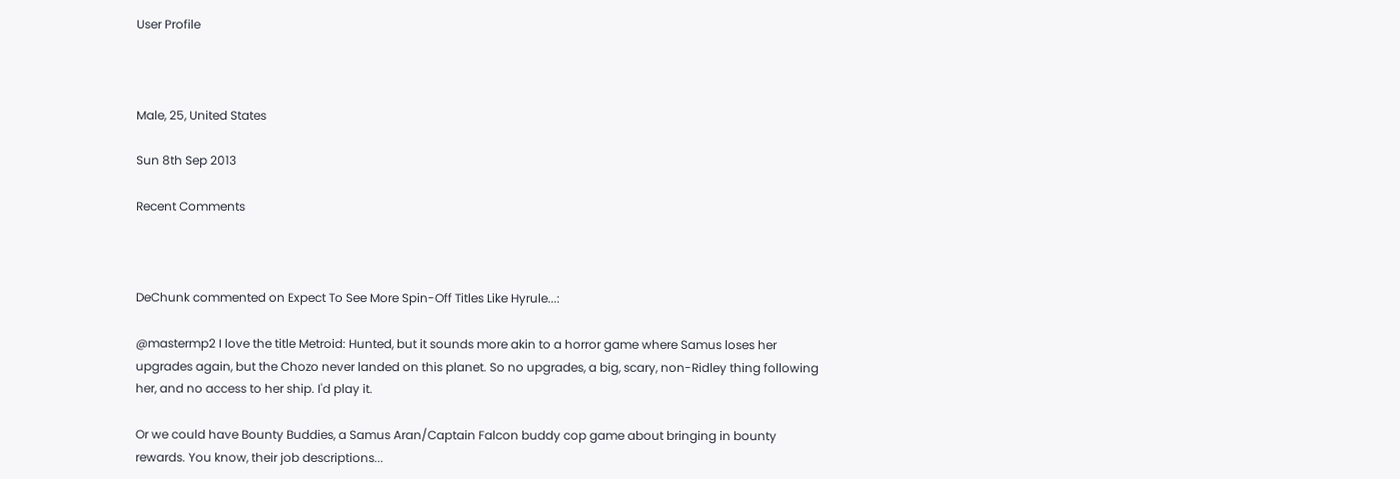User Profile



Male, 25, United States

Sun 8th Sep 2013

Recent Comments



DeChunk commented on Expect To See More Spin-Off Titles Like Hyrule...:

@mastermp2 I love the title Metroid: Hunted, but it sounds more akin to a horror game where Samus loses her upgrades again, but the Chozo never landed on this planet. So no upgrades, a big, scary, non-Ridley thing following her, and no access to her ship. I'd play it.

Or we could have Bounty Buddies, a Samus Aran/Captain Falcon buddy cop game about bringing in bounty rewards. You know, their job descriptions...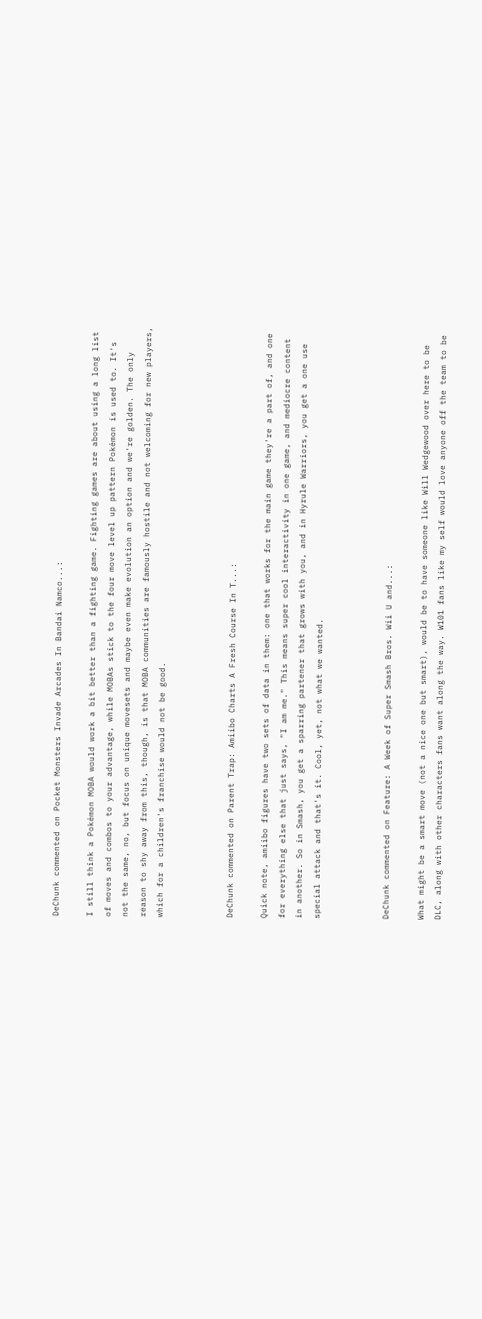DeChunk commented on Pocket Monsters Invade Arcades In Bandai Namco...:

I still think a Pokémon MOBA would work a bit better than a fighting game. Fighting games are about using a long list of moves and combos to your advantage, while MOBAs stick to the four move level up pattern Pokémon is used to. It's not the same, no, but focus on unique movesets and maybe even make evolution an option and we're golden. The only reason to shy away from this, though, is that MOBA communities are famously hostile and not welcoming for new players, which for a children's franchise would not be good.



DeChunk commented on Parent Trap: Amiibo Charts A Fresh Course In T...:

Quick note, amiibo figures have two sets of data in them: one that works for the main game they're a part of, and one for everything else that just says, "I am me." This means super cool interactivity in one game, and mediocre content in another. So in Smash, you get a sparring partener that grows with you, and in Hyrule Warriors, you get a one use special attack and that's it. Cool, yet, not what we wanted.



DeChunk commented on Feature: A Week of Super Smash Bros. Wii U and...:

What might be a smart move (not a nice one but smart), would be to have someone like Will Wedgewood over here to be DLC, along with other characters fans want along the way. W101 fans like my self would love anyone off the team to be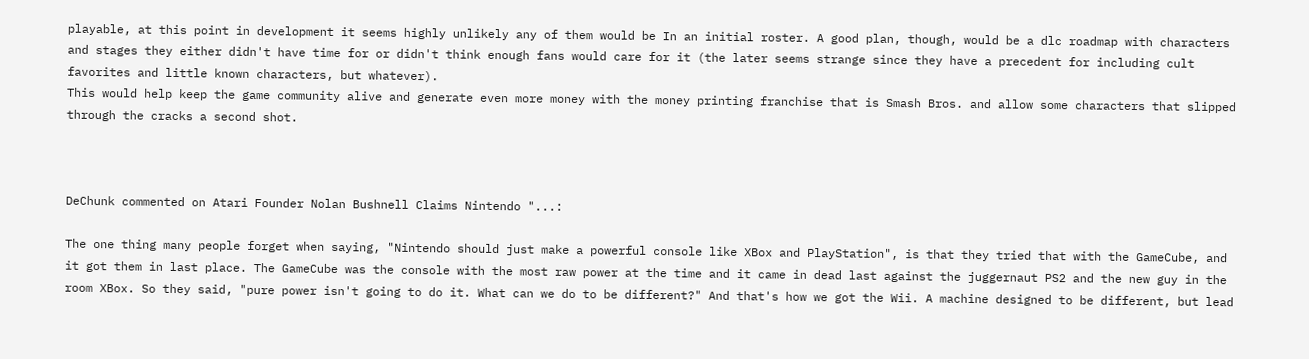playable, at this point in development it seems highly unlikely any of them would be In an initial roster. A good plan, though, would be a dlc roadmap with characters and stages they either didn't have time for or didn't think enough fans would care for it (the later seems strange since they have a precedent for including cult favorites and little known characters, but whatever).
This would help keep the game community alive and generate even more money with the money printing franchise that is Smash Bros. and allow some characters that slipped through the cracks a second shot.



DeChunk commented on Atari Founder Nolan Bushnell Claims Nintendo "...:

The one thing many people forget when saying, "Nintendo should just make a powerful console like XBox and PlayStation", is that they tried that with the GameCube, and it got them in last place. The GameCube was the console with the most raw power at the time and it came in dead last against the juggernaut PS2 and the new guy in the room XBox. So they said, "pure power isn't going to do it. What can we do to be different?" And that's how we got the Wii. A machine designed to be different, but lead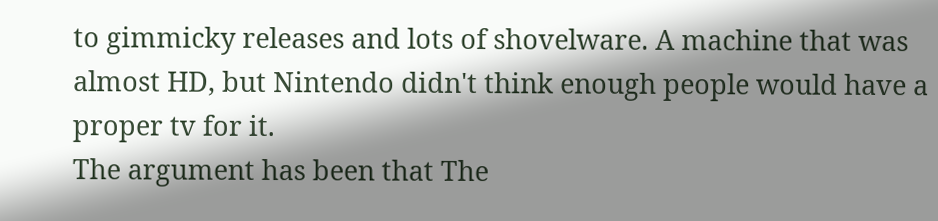to gimmicky releases and lots of shovelware. A machine that was almost HD, but Nintendo didn't think enough people would have a proper tv for it.
The argument has been that The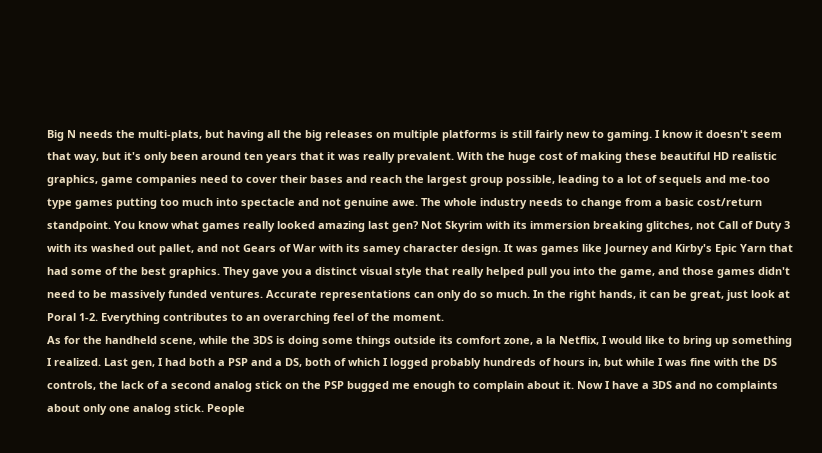Big N needs the multi-plats, but having all the big releases on multiple platforms is still fairly new to gaming. I know it doesn't seem that way, but it's only been around ten years that it was really prevalent. With the huge cost of making these beautiful HD realistic graphics, game companies need to cover their bases and reach the largest group possible, leading to a lot of sequels and me-too type games putting too much into spectacle and not genuine awe. The whole industry needs to change from a basic cost/return standpoint. You know what games really looked amazing last gen? Not Skyrim with its immersion breaking glitches, not Call of Duty 3 with its washed out pallet, and not Gears of War with its samey character design. It was games like Journey and Kirby's Epic Yarn that had some of the best graphics. They gave you a distinct visual style that really helped pull you into the game, and those games didn't need to be massively funded ventures. Accurate representations can only do so much. In the right hands, it can be great, just look at Poral 1-2. Everything contributes to an overarching feel of the moment.
As for the handheld scene, while the 3DS is doing some things outside its comfort zone, a la Netflix, I would like to bring up something I realized. Last gen, I had both a PSP and a DS, both of which I logged probably hundreds of hours in, but while I was fine with the DS controls, the lack of a second analog stick on the PSP bugged me enough to complain about it. Now I have a 3DS and no complaints about only one analog stick. People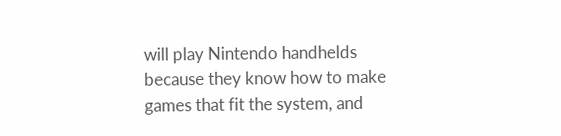will play Nintendo handhelds because they know how to make games that fit the system, and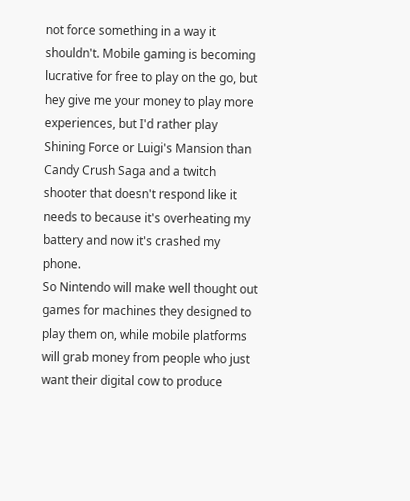not force something in a way it shouldn't. Mobile gaming is becoming lucrative for free to play on the go, but hey give me your money to play more experiences, but I'd rather play Shining Force or Luigi's Mansion than Candy Crush Saga and a twitch shooter that doesn't respond like it needs to because it's overheating my battery and now it's crashed my phone.
So Nintendo will make well thought out games for machines they designed to play them on, while mobile platforms will grab money from people who just want their digital cow to produce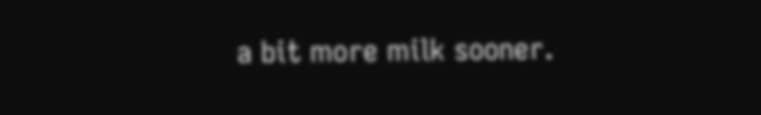a bit more milk sooner.